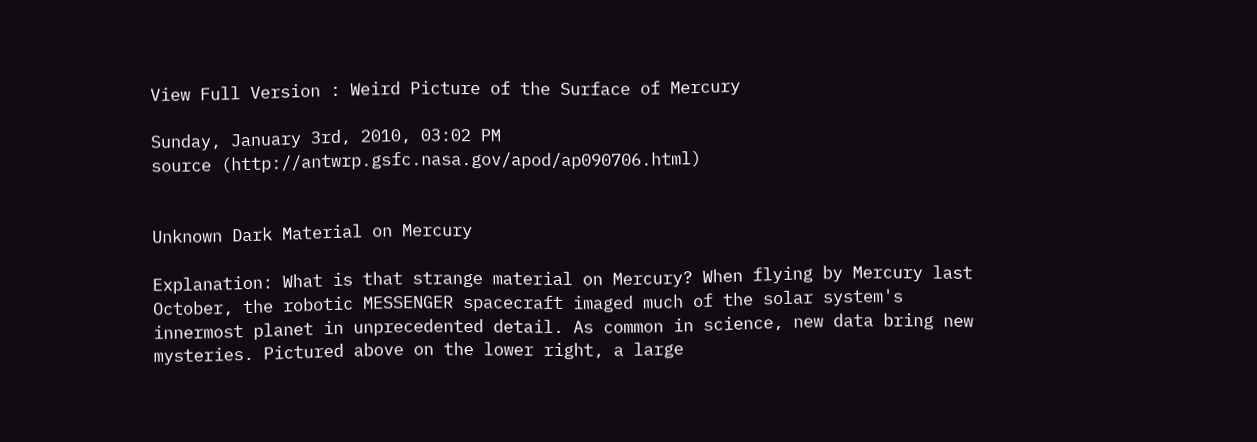View Full Version : Weird Picture of the Surface of Mercury

Sunday, January 3rd, 2010, 03:02 PM
source (http://antwrp.gsfc.nasa.gov/apod/ap090706.html)


Unknown Dark Material on Mercury

Explanation: What is that strange material on Mercury? When flying by Mercury last October, the robotic MESSENGER spacecraft imaged much of the solar system's innermost planet in unprecedented detail. As common in science, new data bring new mysteries. Pictured above on the lower right, a large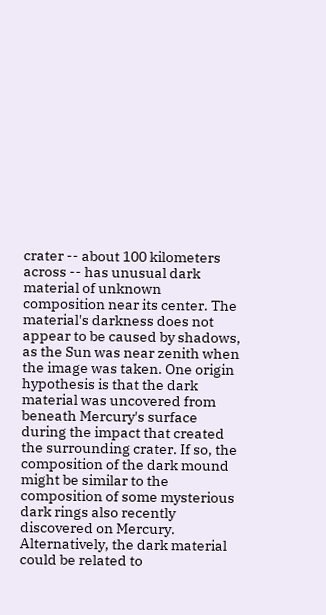crater -- about 100 kilometers across -- has unusual dark material of unknown composition near its center. The material's darkness does not appear to be caused by shadows, as the Sun was near zenith when the image was taken. One origin hypothesis is that the dark material was uncovered from beneath Mercury's surface during the impact that created the surrounding crater. If so, the composition of the dark mound might be similar to the composition of some mysterious dark rings also recently discovered on Mercury. Alternatively, the dark material could be related to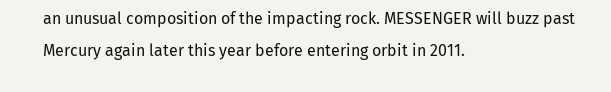an unusual composition of the impacting rock. MESSENGER will buzz past Mercury again later this year before entering orbit in 2011.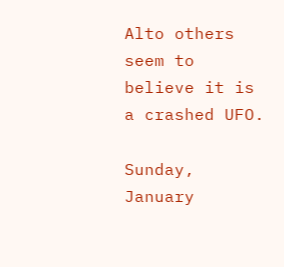Alto others seem to believe it is a crashed UFO.

Sunday, January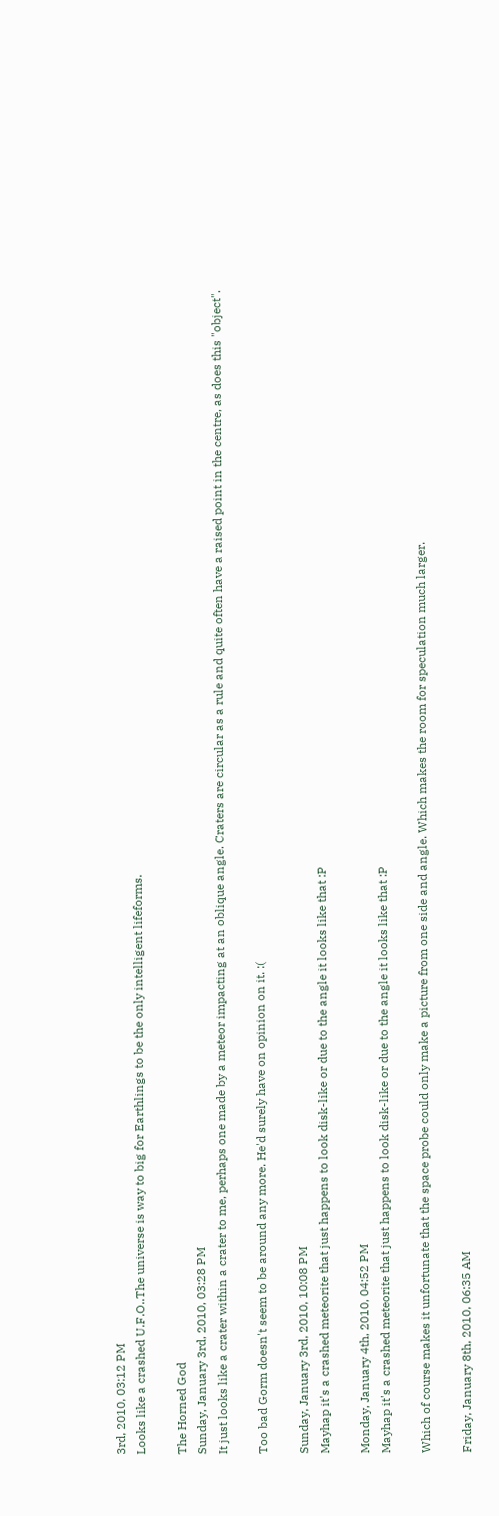3rd, 2010, 03:12 PM
Looks like a crashed U.F.O..The universe is way to big for Earthlings to be the only intelligent lifeforms.

The Horned God
Sunday, January 3rd, 2010, 03:28 PM
It just looks like a crater within a crater to me, perhaps one made by a meteor impacting at an oblique angle. Craters are circular as a rule and quite often have a raised point in the centre, as does this "object".

Too bad Gorm doesn't seem to be around any more. He'd surely have on opinion on it. :(

Sunday, January 3rd, 2010, 10:08 PM
Mayhap it's a crashed meteorite that just happens to look disk-like or due to the angle it looks like that :P

Monday, January 4th, 2010, 04:52 PM
Mayhap it's a crashed meteorite that just happens to look disk-like or due to the angle it looks like that :P

Which of course makes it unfortunate that the space probe could only make a picture from one side and angle. Which makes the room for speculation much larger.

Friday, January 8th, 2010, 06:35 AM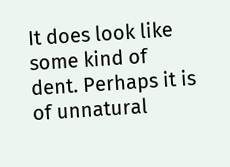It does look like some kind of dent. Perhaps it is of unnatural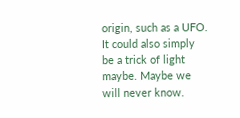origin, such as a UFO. It could also simply be a trick of light maybe. Maybe we will never know.